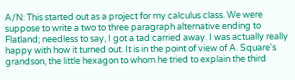A/N: This started out as a project for my calculus class. We were suppose to write a two to three paragraph alternative ending to Flatland; needless to say, I got a tad carried away. I was actually really happy with how it turned out. It is in the point of view of A. Square's grandson, the little hexagon to whom he tried to explain the third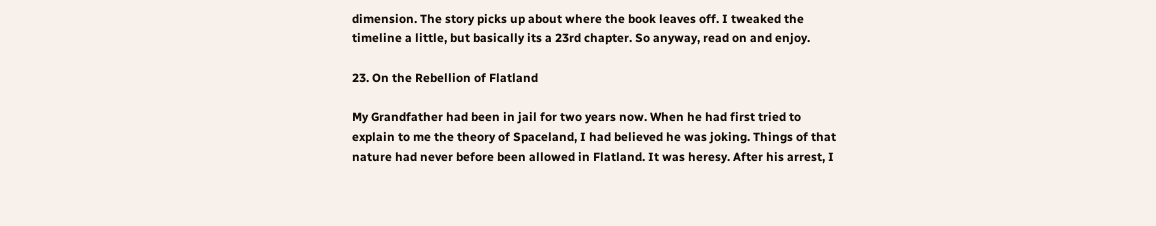dimension. The story picks up about where the book leaves off. I tweaked the timeline a little, but basically its a 23rd chapter. So anyway, read on and enjoy.

23. On the Rebellion of Flatland

My Grandfather had been in jail for two years now. When he had first tried to explain to me the theory of Spaceland, I had believed he was joking. Things of that nature had never before been allowed in Flatland. It was heresy. After his arrest, I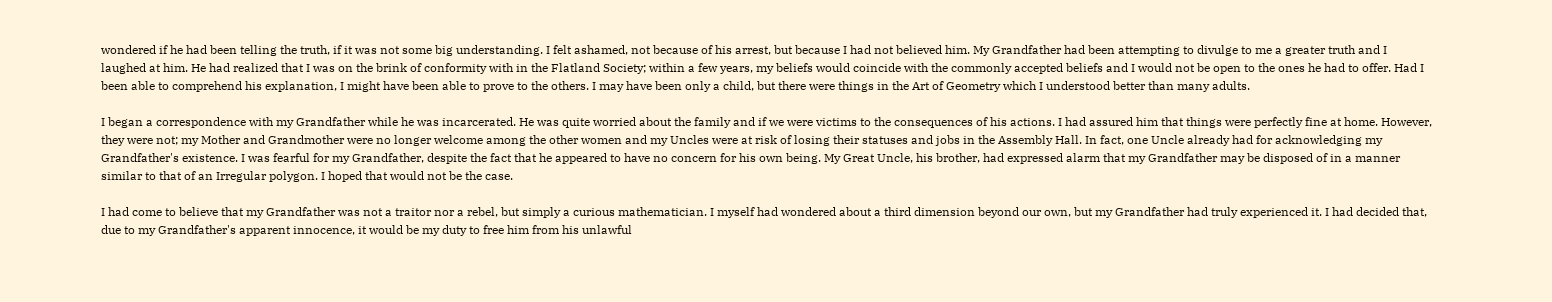wondered if he had been telling the truth, if it was not some big understanding. I felt ashamed, not because of his arrest, but because I had not believed him. My Grandfather had been attempting to divulge to me a greater truth and I laughed at him. He had realized that I was on the brink of conformity with in the Flatland Society; within a few years, my beliefs would coincide with the commonly accepted beliefs and I would not be open to the ones he had to offer. Had I been able to comprehend his explanation, I might have been able to prove to the others. I may have been only a child, but there were things in the Art of Geometry which I understood better than many adults.

I began a correspondence with my Grandfather while he was incarcerated. He was quite worried about the family and if we were victims to the consequences of his actions. I had assured him that things were perfectly fine at home. However, they were not; my Mother and Grandmother were no longer welcome among the other women and my Uncles were at risk of losing their statuses and jobs in the Assembly Hall. In fact, one Uncle already had for acknowledging my Grandfather's existence. I was fearful for my Grandfather, despite the fact that he appeared to have no concern for his own being. My Great Uncle, his brother, had expressed alarm that my Grandfather may be disposed of in a manner similar to that of an Irregular polygon. I hoped that would not be the case.

I had come to believe that my Grandfather was not a traitor nor a rebel, but simply a curious mathematician. I myself had wondered about a third dimension beyond our own, but my Grandfather had truly experienced it. I had decided that, due to my Grandfather's apparent innocence, it would be my duty to free him from his unlawful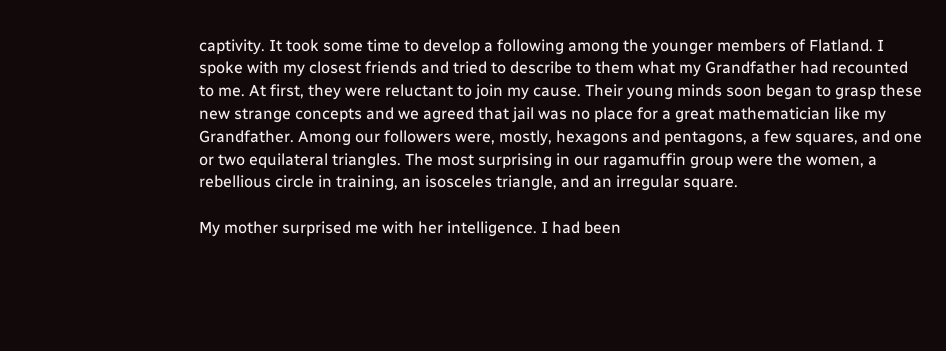captivity. It took some time to develop a following among the younger members of Flatland. I spoke with my closest friends and tried to describe to them what my Grandfather had recounted to me. At first, they were reluctant to join my cause. Their young minds soon began to grasp these new strange concepts and we agreed that jail was no place for a great mathematician like my Grandfather. Among our followers were, mostly, hexagons and pentagons, a few squares, and one or two equilateral triangles. The most surprising in our ragamuffin group were the women, a rebellious circle in training, an isosceles triangle, and an irregular square.

My mother surprised me with her intelligence. I had been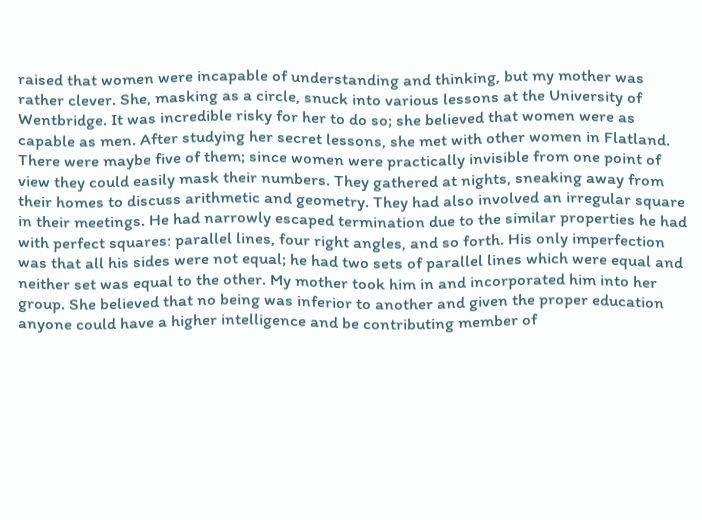raised that women were incapable of understanding and thinking, but my mother was rather clever. She, masking as a circle, snuck into various lessons at the University of Wentbridge. It was incredible risky for her to do so; she believed that women were as capable as men. After studying her secret lessons, she met with other women in Flatland. There were maybe five of them; since women were practically invisible from one point of view they could easily mask their numbers. They gathered at nights, sneaking away from their homes to discuss arithmetic and geometry. They had also involved an irregular square in their meetings. He had narrowly escaped termination due to the similar properties he had with perfect squares: parallel lines, four right angles, and so forth. His only imperfection was that all his sides were not equal; he had two sets of parallel lines which were equal and neither set was equal to the other. My mother took him in and incorporated him into her group. She believed that no being was inferior to another and given the proper education anyone could have a higher intelligence and be contributing member of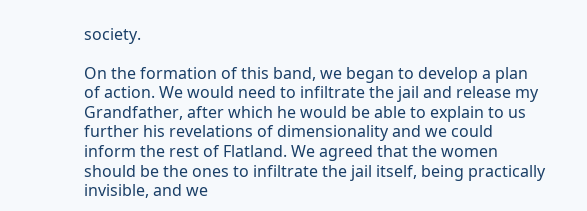society.

On the formation of this band, we began to develop a plan of action. We would need to infiltrate the jail and release my Grandfather, after which he would be able to explain to us further his revelations of dimensionality and we could inform the rest of Flatland. We agreed that the women should be the ones to infiltrate the jail itself, being practically invisible, and we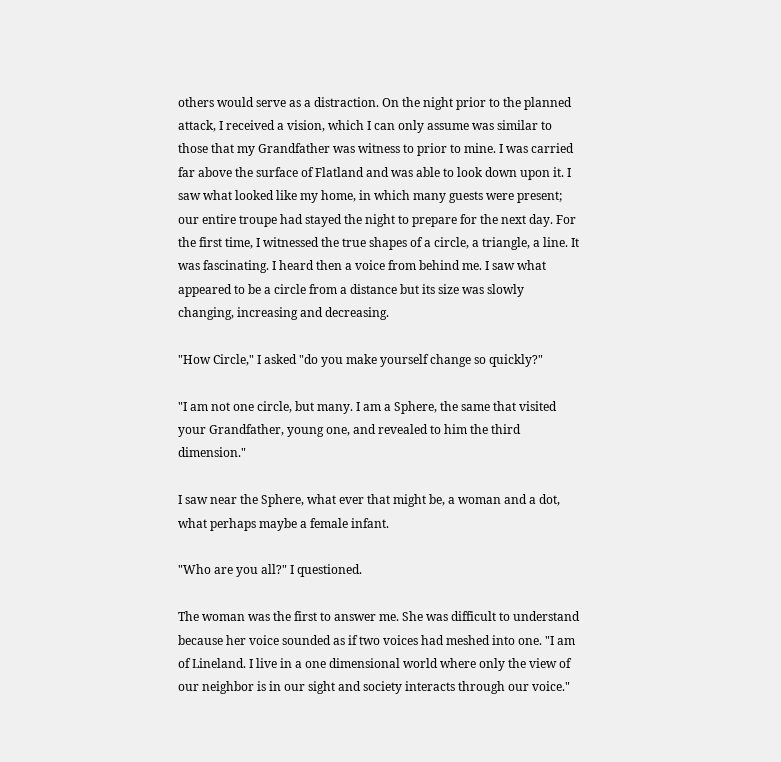others would serve as a distraction. On the night prior to the planned attack, I received a vision, which I can only assume was similar to those that my Grandfather was witness to prior to mine. I was carried far above the surface of Flatland and was able to look down upon it. I saw what looked like my home, in which many guests were present; our entire troupe had stayed the night to prepare for the next day. For the first time, I witnessed the true shapes of a circle, a triangle, a line. It was fascinating. I heard then a voice from behind me. I saw what appeared to be a circle from a distance but its size was slowly changing, increasing and decreasing.

"How Circle," I asked "do you make yourself change so quickly?"

"I am not one circle, but many. I am a Sphere, the same that visited your Grandfather, young one, and revealed to him the third dimension."

I saw near the Sphere, what ever that might be, a woman and a dot, what perhaps maybe a female infant.

"Who are you all?" I questioned.

The woman was the first to answer me. She was difficult to understand because her voice sounded as if two voices had meshed into one. "I am of Lineland. I live in a one dimensional world where only the view of our neighbor is in our sight and society interacts through our voice."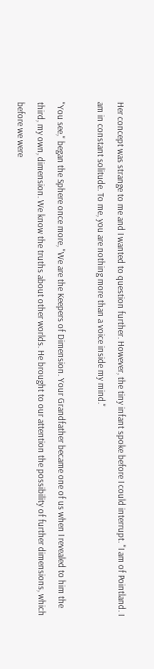Her concept was strange to me and I wanted to question further. However, the tiny infant spoke before I could interrupt. "I am of Pointland. I am in constant solitude. To me, you are nothing more than a voice inside my mind."

"You see," began the Sphere once more, "We are the Keepers of Dimension. Your Grandfather became one of us when I revealed to him the third, my own, dimension. We know the truths about other worlds. He brought to our attention the possibility of further dimensions, which before we were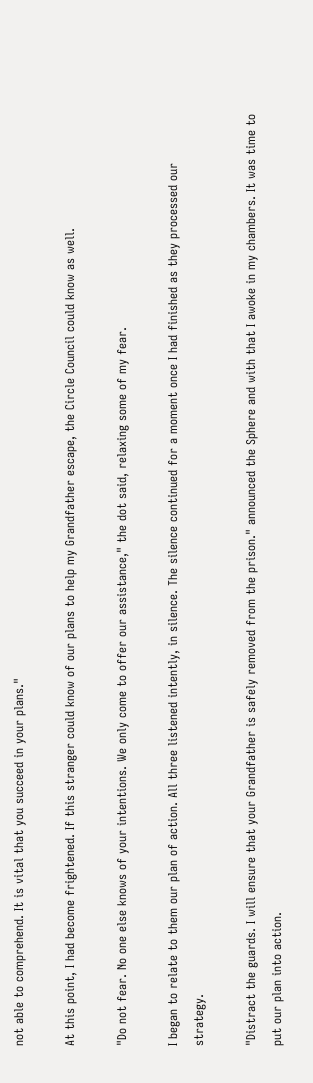not able to comprehend. It is vital that you succeed in your plans."

At this point, I had become frightened. If this stranger could know of our plans to help my Grandfather escape, the Circle Council could know as well.

"Do not fear. No one else knows of your intentions. We only come to offer our assistance," the dot said, relaxing some of my fear.

I began to relate to them our plan of action. All three listened intently, in silence. The silence continued for a moment once I had finished as they processed our strategy.

"Distract the guards. I will ensure that your Grandfather is safely removed from the prison." announced the Sphere and with that I awoke in my chambers. It was time to put our plan into action.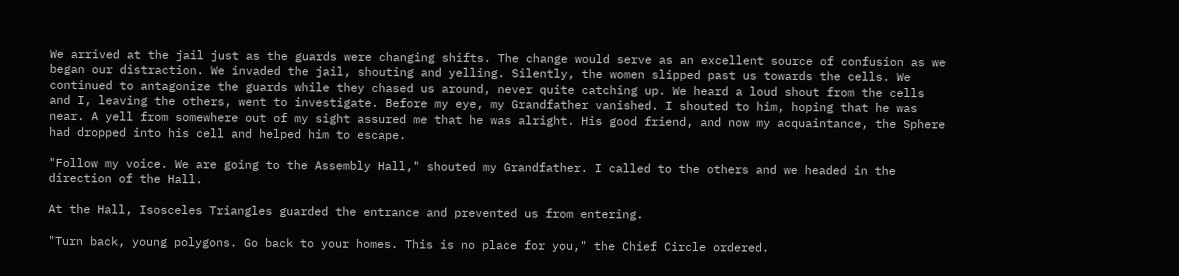We arrived at the jail just as the guards were changing shifts. The change would serve as an excellent source of confusion as we began our distraction. We invaded the jail, shouting and yelling. Silently, the women slipped past us towards the cells. We continued to antagonize the guards while they chased us around, never quite catching up. We heard a loud shout from the cells and I, leaving the others, went to investigate. Before my eye, my Grandfather vanished. I shouted to him, hoping that he was near. A yell from somewhere out of my sight assured me that he was alright. His good friend, and now my acquaintance, the Sphere had dropped into his cell and helped him to escape.

"Follow my voice. We are going to the Assembly Hall," shouted my Grandfather. I called to the others and we headed in the direction of the Hall.

At the Hall, Isosceles Triangles guarded the entrance and prevented us from entering.

"Turn back, young polygons. Go back to your homes. This is no place for you," the Chief Circle ordered.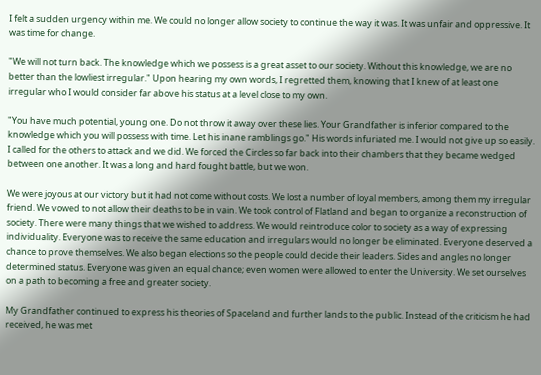I felt a sudden urgency within me. We could no longer allow society to continue the way it was. It was unfair and oppressive. It was time for change.

"We will not turn back. The knowledge which we possess is a great asset to our society. Without this knowledge, we are no better than the lowliest irregular." Upon hearing my own words, I regretted them, knowing that I knew of at least one irregular who I would consider far above his status at a level close to my own.

"You have much potential, young one. Do not throw it away over these lies. Your Grandfather is inferior compared to the knowledge which you will possess with time. Let his inane ramblings go." His words infuriated me. I would not give up so easily. I called for the others to attack and we did. We forced the Circles so far back into their chambers that they became wedged between one another. It was a long and hard fought battle, but we won.

We were joyous at our victory but it had not come without costs. We lost a number of loyal members, among them my irregular friend. We vowed to not allow their deaths to be in vain. We took control of Flatland and began to organize a reconstruction of society. There were many things that we wished to address. We would reintroduce color to society as a way of expressing individuality. Everyone was to receive the same education and irregulars would no longer be eliminated. Everyone deserved a chance to prove themselves. We also began elections so the people could decide their leaders. Sides and angles no longer determined status. Everyone was given an equal chance; even women were allowed to enter the University. We set ourselves on a path to becoming a free and greater society.

My Grandfather continued to express his theories of Spaceland and further lands to the public. Instead of the criticism he had received, he was met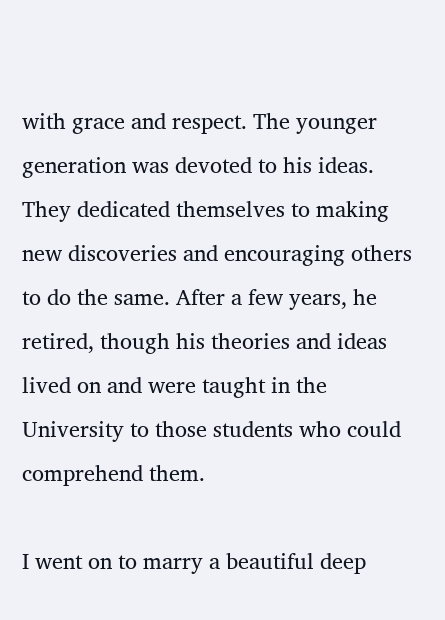with grace and respect. The younger generation was devoted to his ideas. They dedicated themselves to making new discoveries and encouraging others to do the same. After a few years, he retired, though his theories and ideas lived on and were taught in the University to those students who could comprehend them.

I went on to marry a beautiful deep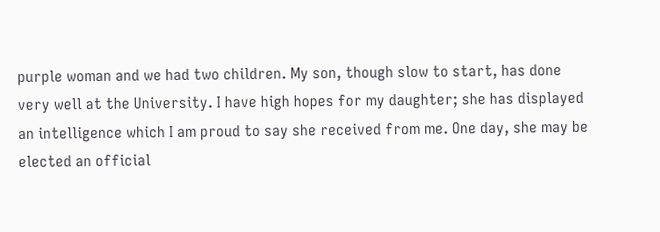purple woman and we had two children. My son, though slow to start, has done very well at the University. I have high hopes for my daughter; she has displayed an intelligence which I am proud to say she received from me. One day, she may be elected an official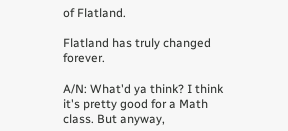of Flatland.

Flatland has truly changed forever.

A/N: What'd ya think? I think it's pretty good for a Math class. But anyway,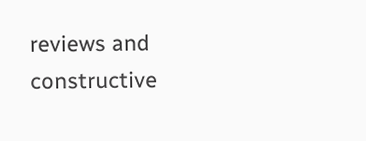reviews and constructive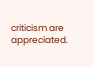criticism are appreciated.